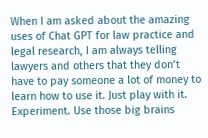When I am asked about the amazing uses of Chat GPT for law practice and legal research, I am always telling lawyers and others that they don’t have to pay someone a lot of money to learn how to use it. Just play with it. Experiment. Use those big brains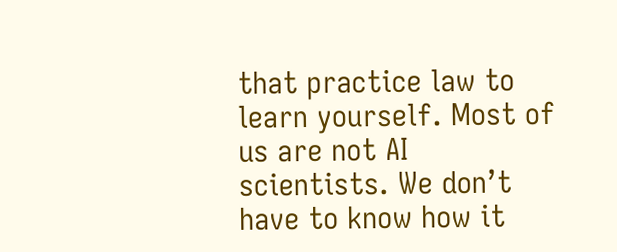that practice law to learn yourself. Most of us are not AI scientists. We don’t have to know how it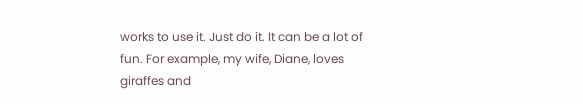works to use it. Just do it. It can be a lot of fun. For example, my wife, Diane, loves giraffes and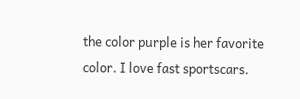the color purple is her favorite color. I love fast sportscars.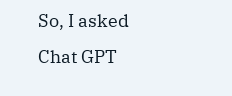So, I asked Chat GPT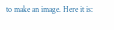to make an image. Here it is: